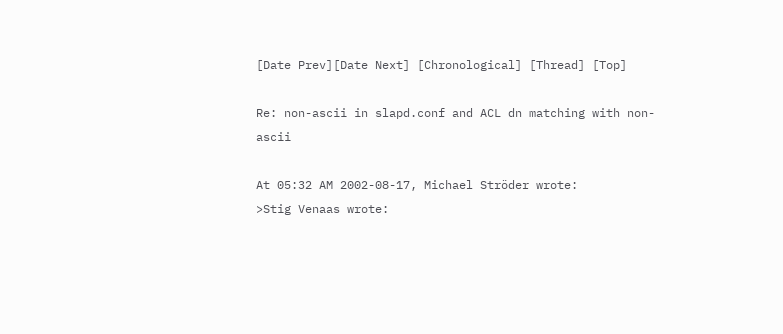[Date Prev][Date Next] [Chronological] [Thread] [Top]

Re: non-ascii in slapd.conf and ACL dn matching with non-ascii

At 05:32 AM 2002-08-17, Michael Ströder wrote:
>Stig Venaas wrote: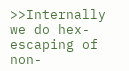>>Internally we do hex-escaping of non-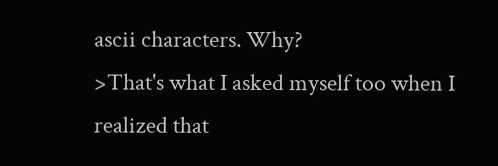ascii characters. Why?
>That's what I asked myself too when I realized that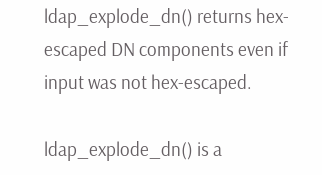ldap_explode_dn() returns hex-escaped DN components even if input was not hex-escaped.

ldap_explode_dn() is a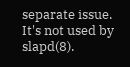separate issue.  It's not used by slapd(8).